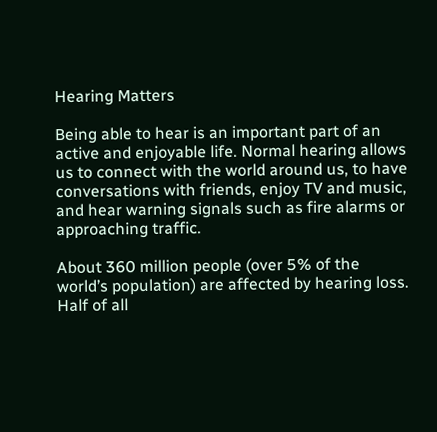Hearing Matters

Being able to hear is an important part of an active and enjoyable life. Normal hearing allows us to connect with the world around us, to have conversations with friends, enjoy TV and music, and hear warning signals such as fire alarms or approaching traffic.

About 360 million people (over 5% of the world’s population) are affected by hearing loss. Half of all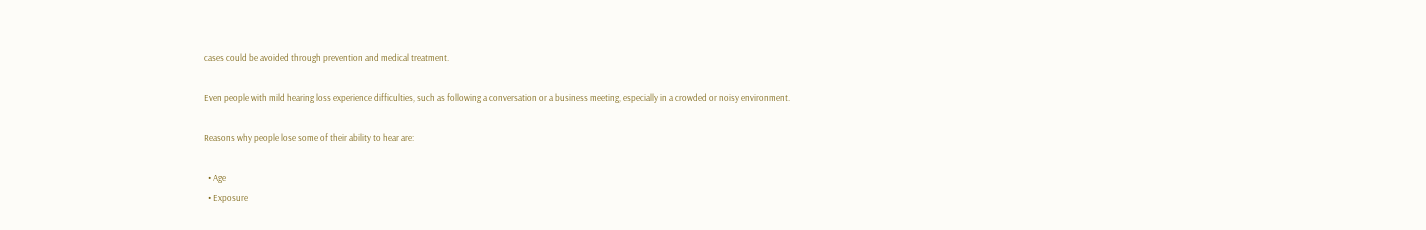cases could be avoided through prevention and medical treatment.

Even people with mild hearing loss experience difficulties, such as following a conversation or a business meeting, especially in a crowded or noisy environment.

Reasons why people lose some of their ability to hear are:

  • Age
  • Exposure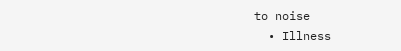to noise
  • Illness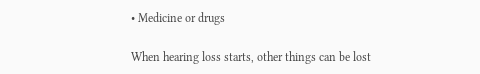• Medicine or drugs

When hearing loss starts, other things can be lost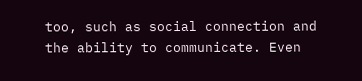too, such as social connection and the ability to communicate. Even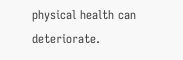physical health can deteriorate.